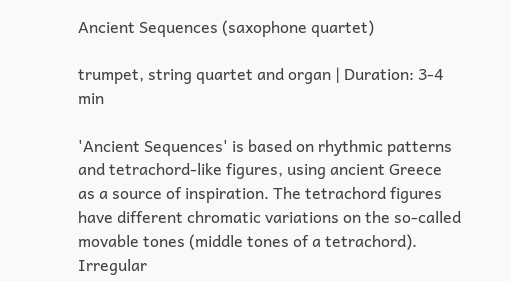Ancient Sequences (saxophone quartet)

trumpet, string quartet and organ | Duration: 3-4 min

'Ancient Sequences' is based on rhythmic patterns and tetrachord-like figures, using ancient Greece as a source of inspiration. The tetrachord figures have different chromatic variations on the so-called movable tones (middle tones of a tetrachord). Irregular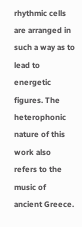rhythmic cells are arranged in such a way as to lead to energetic figures. The heterophonic nature of this work also refers to the music of ancient Greece.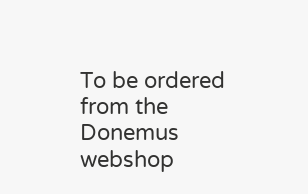To be ordered from the Donemus webshop